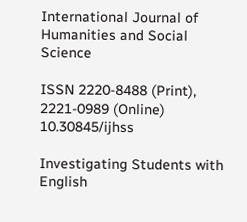International Journal of Humanities and Social Science

ISSN 2220-8488 (Print), 2221-0989 (Online) 10.30845/ijhss

Investigating Students with English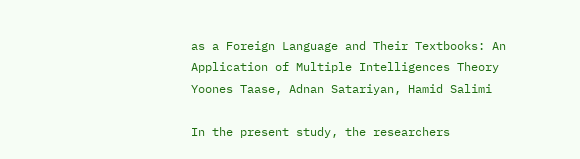as a Foreign Language and Their Textbooks: An Application of Multiple Intelligences Theory
Yoones Taase, Adnan Satariyan, Hamid Salimi

In the present study, the researchers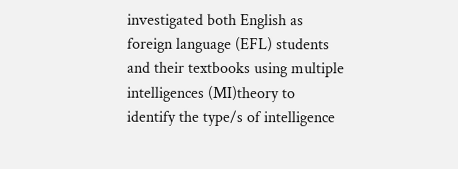investigated both English as foreign language (EFL) students and their textbooks using multiple intelligences (MI)theory to identify the type/s of intelligence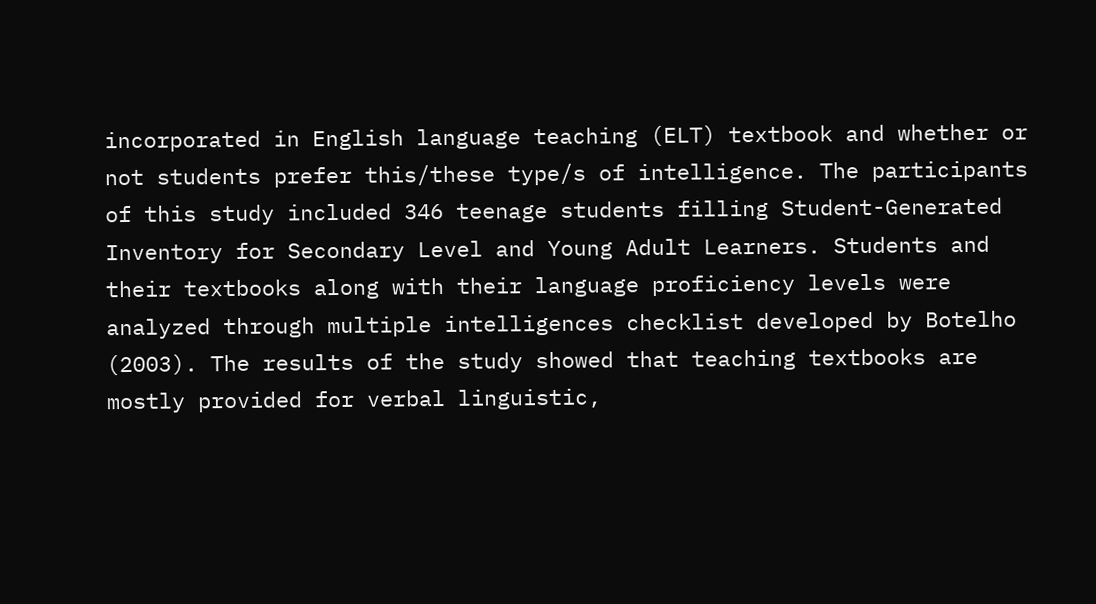incorporated in English language teaching (ELT) textbook and whether or not students prefer this/these type/s of intelligence. The participants of this study included 346 teenage students filling Student-Generated Inventory for Secondary Level and Young Adult Learners. Students and their textbooks along with their language proficiency levels were analyzed through multiple intelligences checklist developed by Botelho (2003). The results of the study showed that teaching textbooks are mostly provided for verbal linguistic,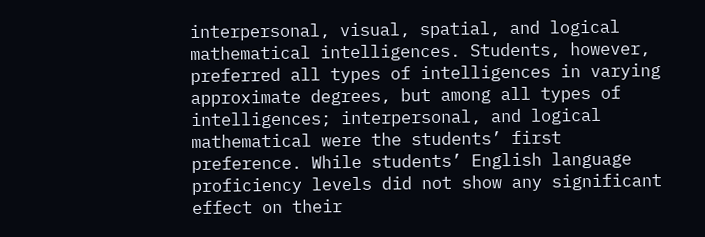interpersonal, visual, spatial, and logical mathematical intelligences. Students, however, preferred all types of intelligences in varying approximate degrees, but among all types of intelligences; interpersonal, and logical mathematical were the students’ first preference. While students’ English language proficiency levels did not show any significant effect on their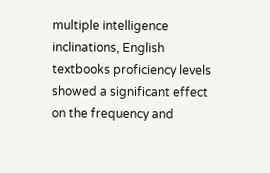multiple intelligence inclinations, English textbooks proficiency levels showed a significant effect on the frequency and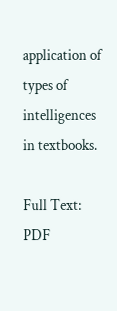application of types of intelligences in textbooks.

Full Text: PDF